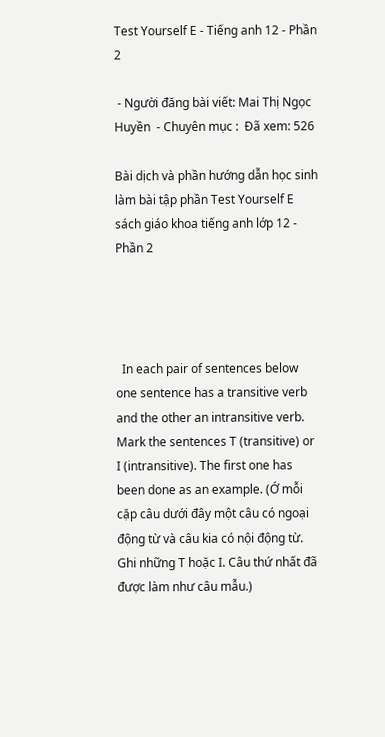Test Yourself E - Tiếng anh 12 - Phần 2

 - Người đăng bài viết: Mai Thị Ngọc Huyền  - Chuyên mục :  Đã xem: 526

Bài dịch và phần hướng dẫn học sinh làm bài tập phần Test Yourself E sách giáo khoa tiếng anh lớp 12 - Phần 2




  In each pair of sentences below one sentence has a transitive verb and the other an intransitive verb. Mark the sentences T (transitive) or I (intransitive). The first one has been done as an example. (Ớ mỗi cặp câu dưới đây một câu có ngoại động từ và câu kia có nội động từ. Ghi những T hoặc I. Câu thứ nhất đã được làm như câu mẫu.)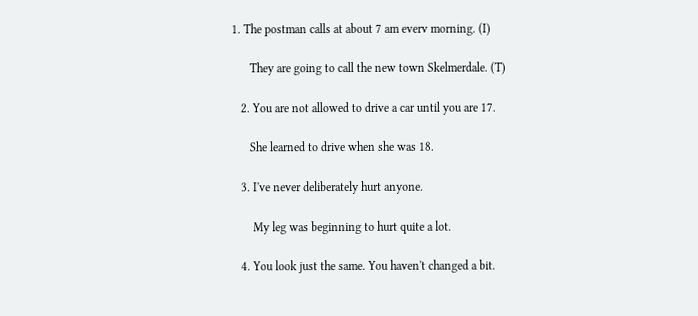1. The postman calls at about 7 am everv morning. (I)

      They are going to call the new town Skelmerdale. (T)

   2. You are not allowed to drive a car until you are 17.

      She learned to drive when she was 18.

   3. I've never deliberately hurt anyone.

       My leg was beginning to hurt quite a lot.

   4. You look just the same. You haven't changed a bit.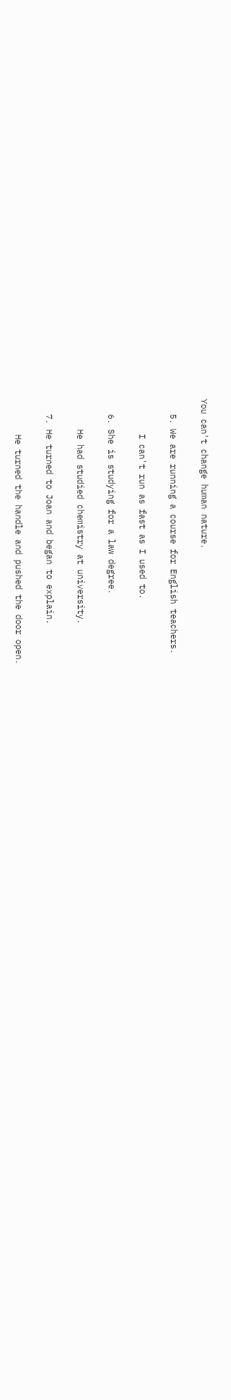You can't change human nature.

   5. We are running a course for English teachers.

       I can't run as fast as I used to.

   6. She is studying for a law degree.

      He had studied chemistry at university.

   7. He turned to Joan and began to explain.

       He turned the handle and pushed the door open.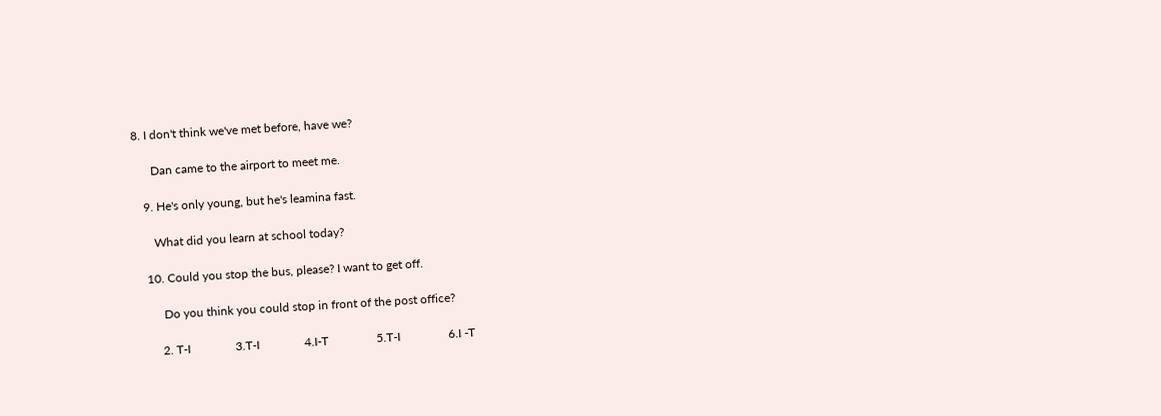8. I don't think we've met before, have we?

      Dan came to the airport to meet me.

   9. He's only young, but he's leamina fast.

      What did you learn at school today?

   10. Could you stop the bus, please? I want to get off.

        Do you think you could stop in front of the post office?

       2. T-I               3.T-I               4.I-T                5.T-I                6.I -T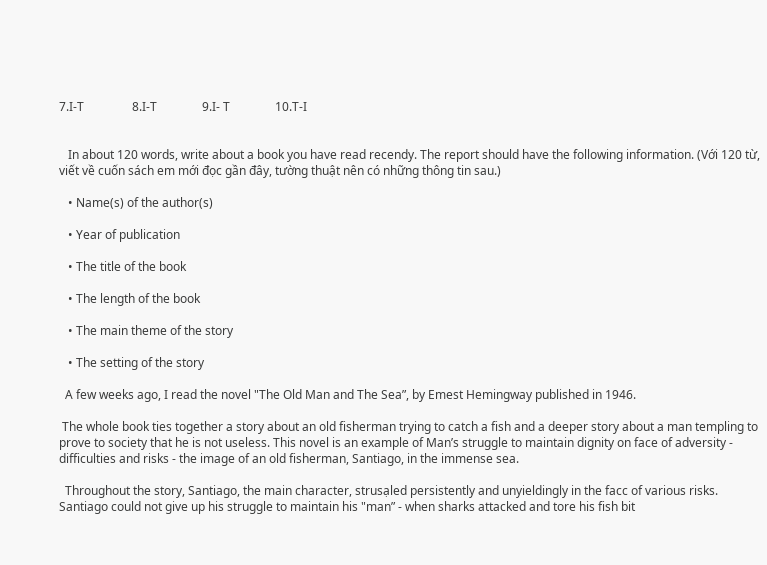7.I-T                8.I-T               9.I- T               10.T-I


   In about 120 words, write about a book you have read recendy. The report should have the following information. (Với 120 từ, viết về cuốn sách em mới đọc gần đây, tường thuật nên có những thông tin sau.)

   • Name(s) of the author(s)

   • Year of publication

   • The title of the book

   • The length of the book

   • The main theme of the story

   • The setting of the story

  A few weeks ago, I read the novel "The Old Man and The Sea”, by Emest Hemingway published in 1946.

 The whole book ties together a story about an old fisherman trying to catch a fish and a deeper story about a man templing to prove to society that he is not useless. This novel is an example of Man’s struggle to maintain dignity on face of adversity - difficulties and risks - the image of an old fisherman, Santiago, in the immense sea.

  Throughout the story, Santiago, the main character, strusạled persistently and unyieldingly in the facc of various risks. Santiago could not give up his struggle to maintain his "man” - when sharks attacked and tore his fish bit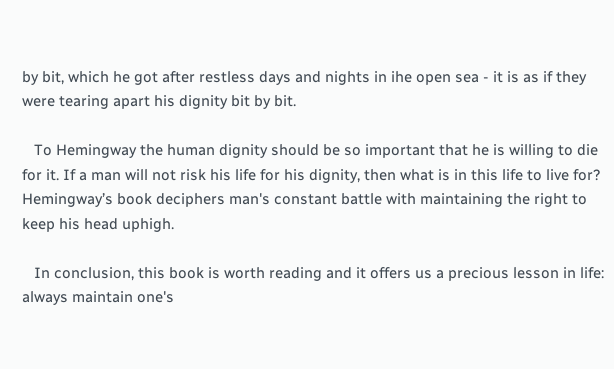by bit, which he got after restless days and nights in ihe open sea - it is as if they were tearing apart his dignity bit by bit.

   To Hemingway the human dignity should be so important that he is willing to die for it. If a man will not risk his life for his dignity, then what is in this life to live for? Hemingway’s book deciphers man's constant battle with maintaining the right to keep his head uphigh.

   In conclusion, this book is worth reading and it offers us a precious lesson in life: always maintain one's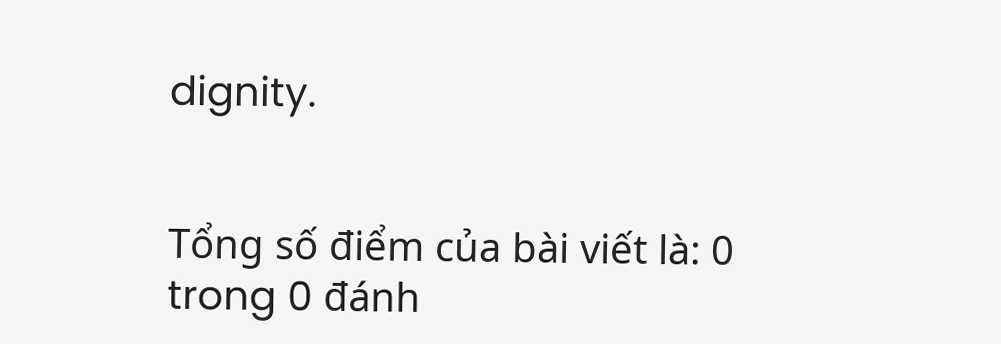dignity.


Tổng số điểm của bài viết là: 0 trong 0 đánh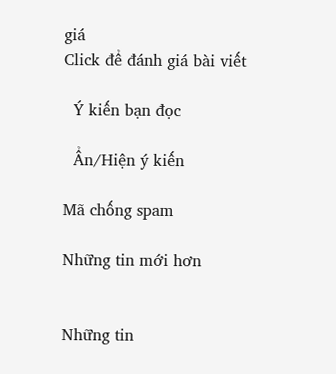giá
Click để đánh giá bài viết

  Ý kiến bạn đọc

  Ẩn/Hiện ý kiến

Mã chống spam

Những tin mới hơn


Những tin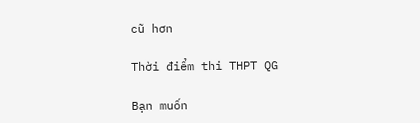cũ hơn

Thời điểm thi THPT QG

Bạn muốn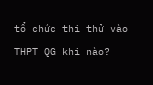tổ chức thi thử vào THPT QG khi nào?